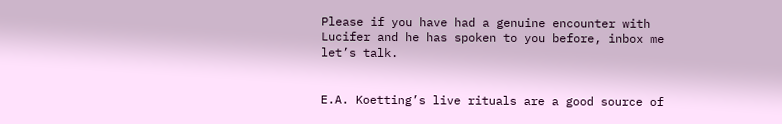Please if you have had a genuine encounter with Lucifer and he has spoken to you before, inbox me let’s talk.


E.A. Koetting’s live rituals are a good source of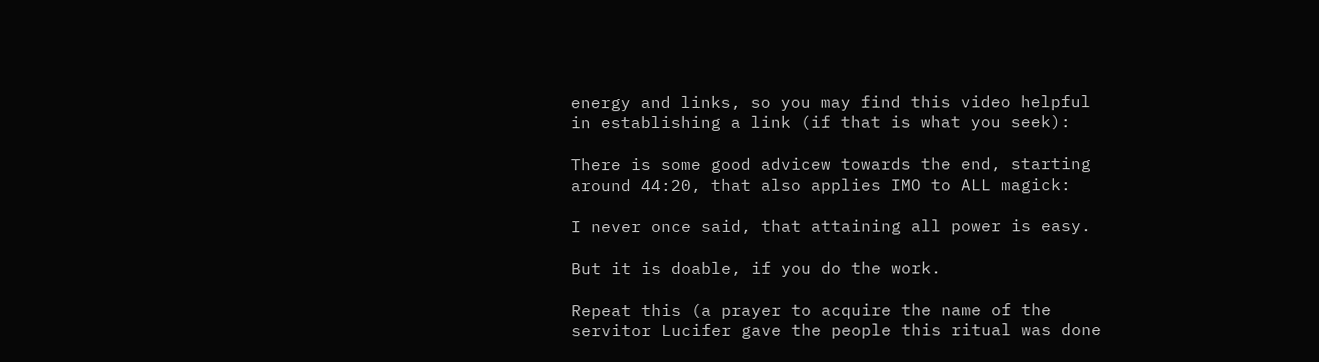energy and links, so you may find this video helpful in establishing a link (if that is what you seek):

There is some good advicew towards the end, starting around 44:20, that also applies IMO to ALL magick:

I never once said, that attaining all power is easy.

But it is doable, if you do the work.

Repeat this (a prayer to acquire the name of the servitor Lucifer gave the people this ritual was done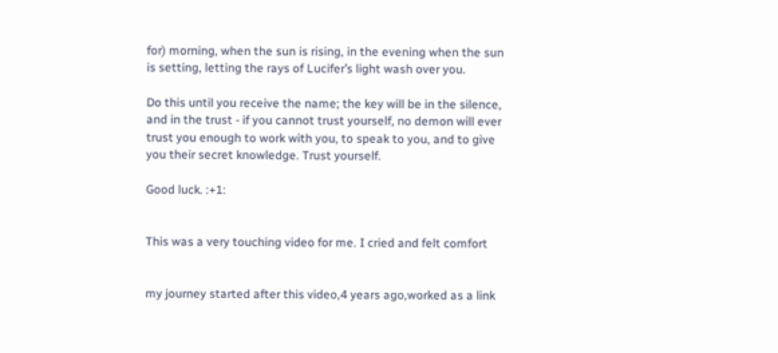for) morning, when the sun is rising, in the evening when the sun is setting, letting the rays of Lucifer’s light wash over you.

Do this until you receive the name; the key will be in the silence, and in the trust - if you cannot trust yourself, no demon will ever trust you enough to work with you, to speak to you, and to give you their secret knowledge. Trust yourself.

Good luck. :+1:


This was a very touching video for me. I cried and felt comfort


my journey started after this video,4 years ago,worked as a link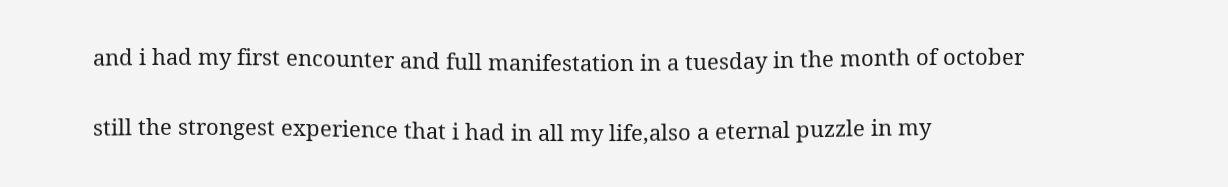and i had my first encounter and full manifestation in a tuesday in the month of october

still the strongest experience that i had in all my life,also a eternal puzzle in my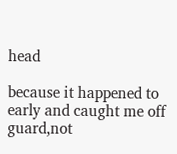head

because it happened to early and caught me off guard,not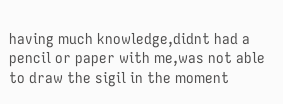having much knowledge,didnt had a pencil or paper with me,was not able to draw the sigil in the moment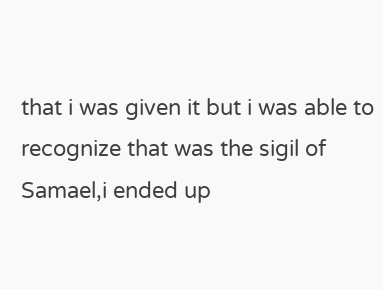that i was given it but i was able to recognize that was the sigil of Samael,i ended up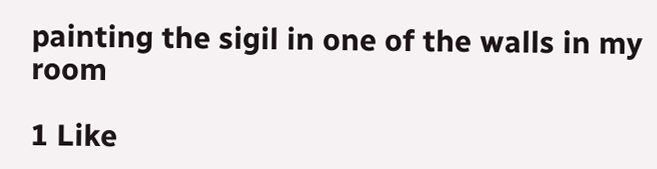painting the sigil in one of the walls in my room

1 Like